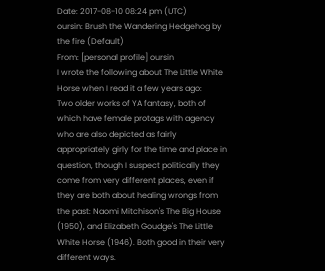Date: 2017-08-10 08:24 pm (UTC)
oursin: Brush the Wandering Hedgehog by the fire (Default)
From: [personal profile] oursin
I wrote the following about The Little White Horse when I read it a few years ago:
Two older works of YA fantasy, both of which have female protags with agency who are also depicted as fairly appropriately girly for the time and place in question, though I suspect politically they come from very different places, even if they are both about healing wrongs from the past: Naomi Mitchison's The Big House (1950), and Elizabeth Goudge's The Little White Horse (1946). Both good in their very different ways.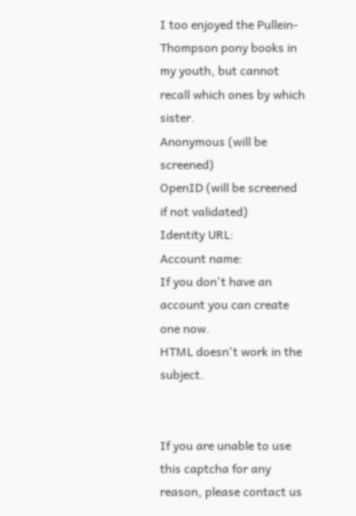I too enjoyed the Pullein-Thompson pony books in my youth, but cannot recall which ones by which sister.
Anonymous (will be screened)
OpenID (will be screened if not validated)
Identity URL:
Account name:
If you don't have an account you can create one now.
HTML doesn't work in the subject.


If you are unable to use this captcha for any reason, please contact us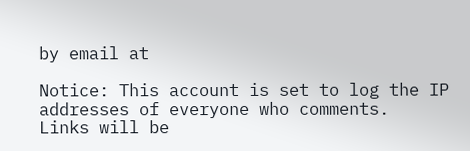by email at

Notice: This account is set to log the IP addresses of everyone who comments.
Links will be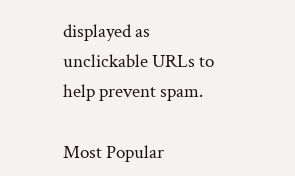displayed as unclickable URLs to help prevent spam.

Most Popular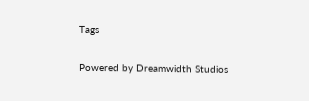Tags

Powered by Dreamwidth Studios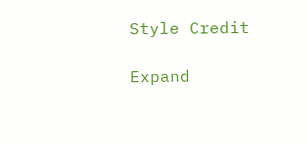Style Credit

Expand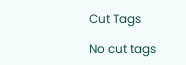Cut Tags

No cut tags